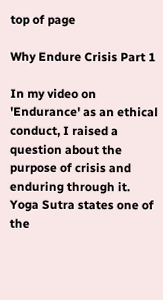top of page

Why Endure Crisis Part 1

In my video on 'Endurance' as an ethical conduct, I raised a question about the purpose of crisis and enduring through it. Yoga Sutra states one of the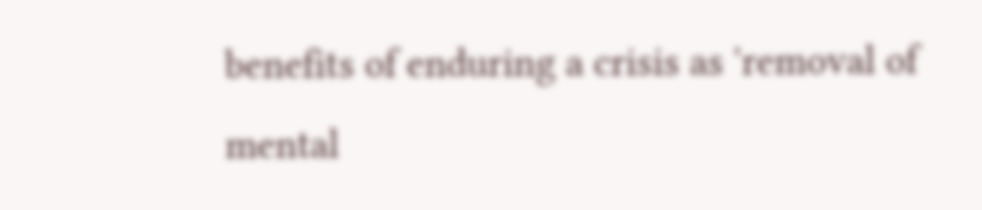benefits of enduring a crisis as 'removal of mental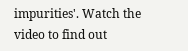impurities'. Watch the video to find out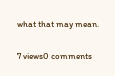what that may mean.

7 views0 comments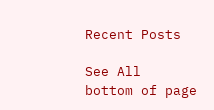Recent Posts

See All
bottom of page